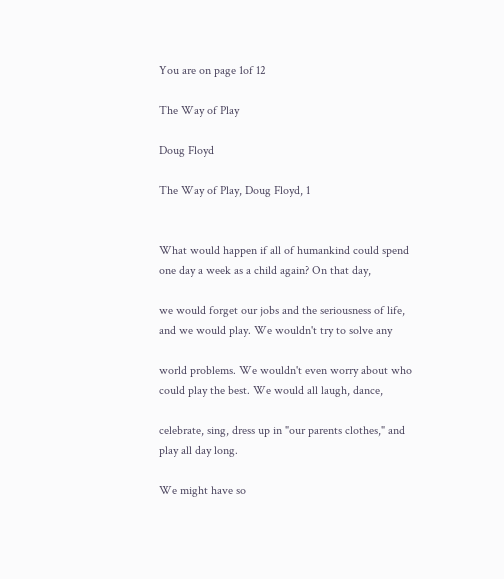You are on page 1of 12

The Way of Play

Doug Floyd

The Way of Play, Doug Floyd, 1


What would happen if all of humankind could spend one day a week as a child again? On that day,

we would forget our jobs and the seriousness of life, and we would play. We wouldn't try to solve any

world problems. We wouldn't even worry about who could play the best. We would all laugh, dance,

celebrate, sing, dress up in "our parents clothes," and play all day long.

We might have so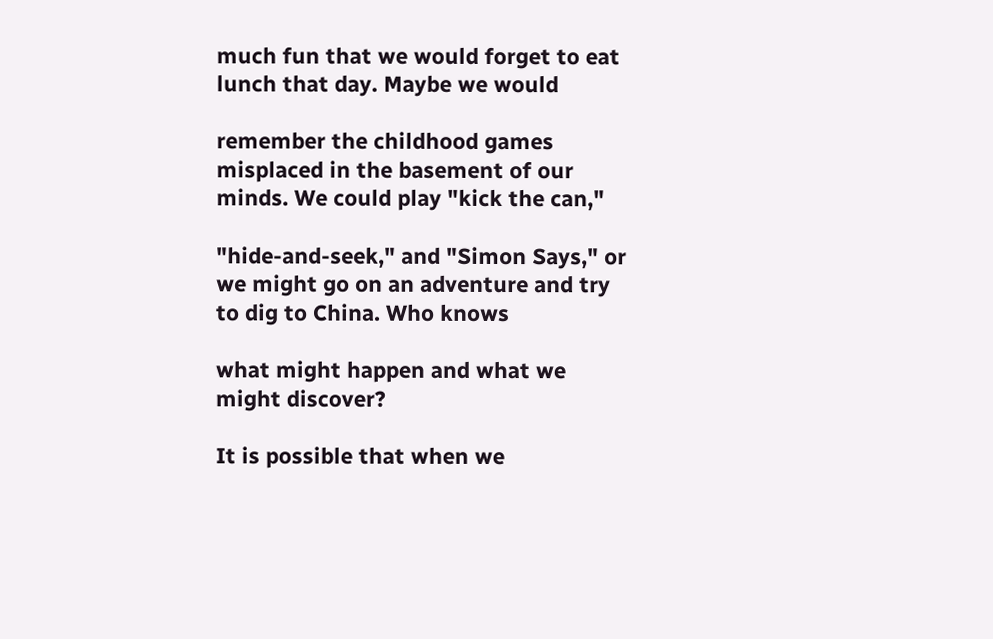much fun that we would forget to eat lunch that day. Maybe we would

remember the childhood games misplaced in the basement of our minds. We could play "kick the can,"

"hide-and-seek," and "Simon Says," or we might go on an adventure and try to dig to China. Who knows

what might happen and what we might discover?

It is possible that when we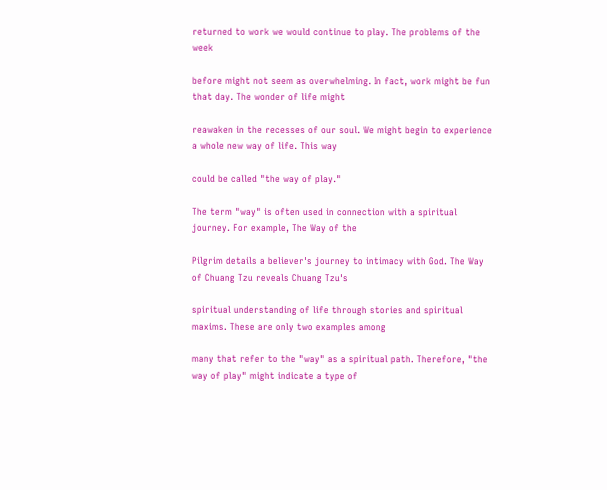returned to work we would continue to play. The problems of the week

before might not seem as overwhelming. In fact, work might be fun that day. The wonder of life might

reawaken in the recesses of our soul. We might begin to experience a whole new way of life. This way

could be called "the way of play."

The term "way" is often used in connection with a spiritual journey. For example, The Way of the

Pilgrim details a believer's journey to intimacy with God. The Way of Chuang Tzu reveals Chuang Tzu's

spiritual understanding of life through stories and spiritual maxims. These are only two examples among

many that refer to the "way" as a spiritual path. Therefore, "the way of play" might indicate a type of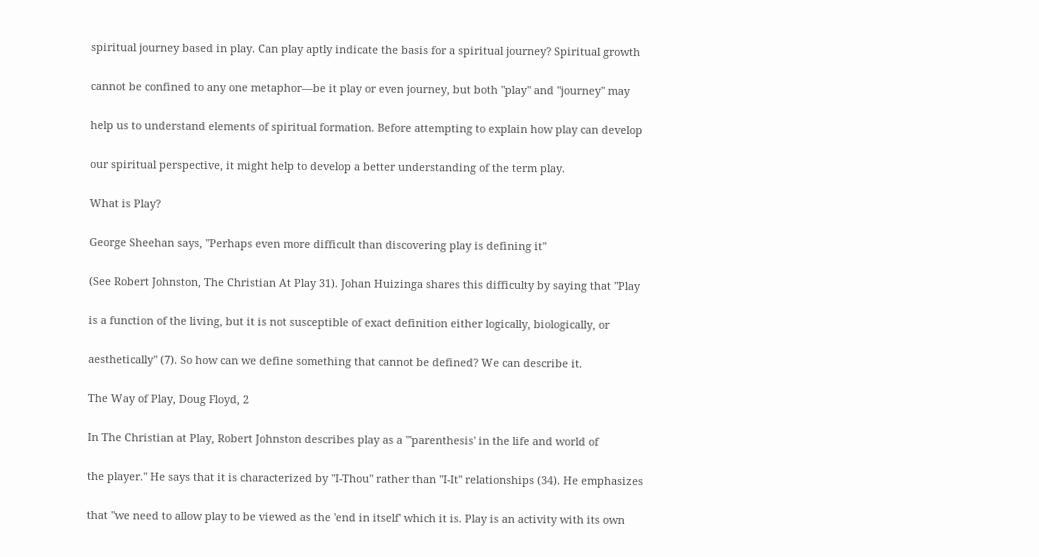spiritual journey based in play. Can play aptly indicate the basis for a spiritual journey? Spiritual growth

cannot be confined to any one metaphor—be it play or even journey, but both "play" and "journey" may

help us to understand elements of spiritual formation. Before attempting to explain how play can develop

our spiritual perspective, it might help to develop a better understanding of the term play.

What is Play?

George Sheehan says, "Perhaps even more difficult than discovering play is defining it"

(See Robert Johnston, The Christian At Play 31). Johan Huizinga shares this difficulty by saying that "Play

is a function of the living, but it is not susceptible of exact definition either logically, biologically, or

aesthetically" (7). So how can we define something that cannot be defined? We can describe it.

The Way of Play, Doug Floyd, 2

In The Christian at Play, Robert Johnston describes play as a "'parenthesis' in the life and world of

the player." He says that it is characterized by "I-Thou" rather than "I-It" relationships (34). He emphasizes

that "we need to allow play to be viewed as the 'end in itself' which it is. Play is an activity with its own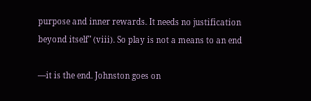purpose and inner rewards. It needs no justification beyond itself" (viii). So play is not a means to an end

—it is the end. Johnston goes on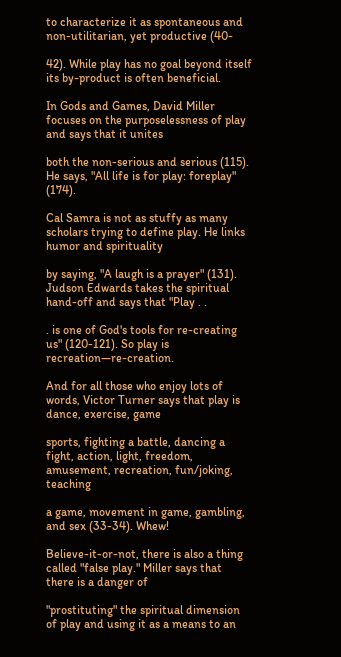to characterize it as spontaneous and non-utilitarian, yet productive (40-

42). While play has no goal beyond itself its by-product is often beneficial.

In Gods and Games, David Miller focuses on the purposelessness of play and says that it unites

both the non-serious and serious (115). He says, "All life is for play: foreplay" (174).

Cal Samra is not as stuffy as many scholars trying to define play. He links humor and spirituality

by saying, "A laugh is a prayer" (131). Judson Edwards takes the spiritual hand-off and says that "Play . .

. is one of God's tools for re-creating us" (120-121). So play is recreation—re-creation.

And for all those who enjoy lots of words, Victor Turner says that play is dance, exercise, game

sports, fighting a battle, dancing a fight, action, light, freedom, amusement, recreation, fun/joking, teaching

a game, movement in game, gambling, and sex (33-34). Whew!

Believe-it-or-not, there is also a thing called "false play." Miller says that there is a danger of

"prostituting" the spiritual dimension of play and using it as a means to an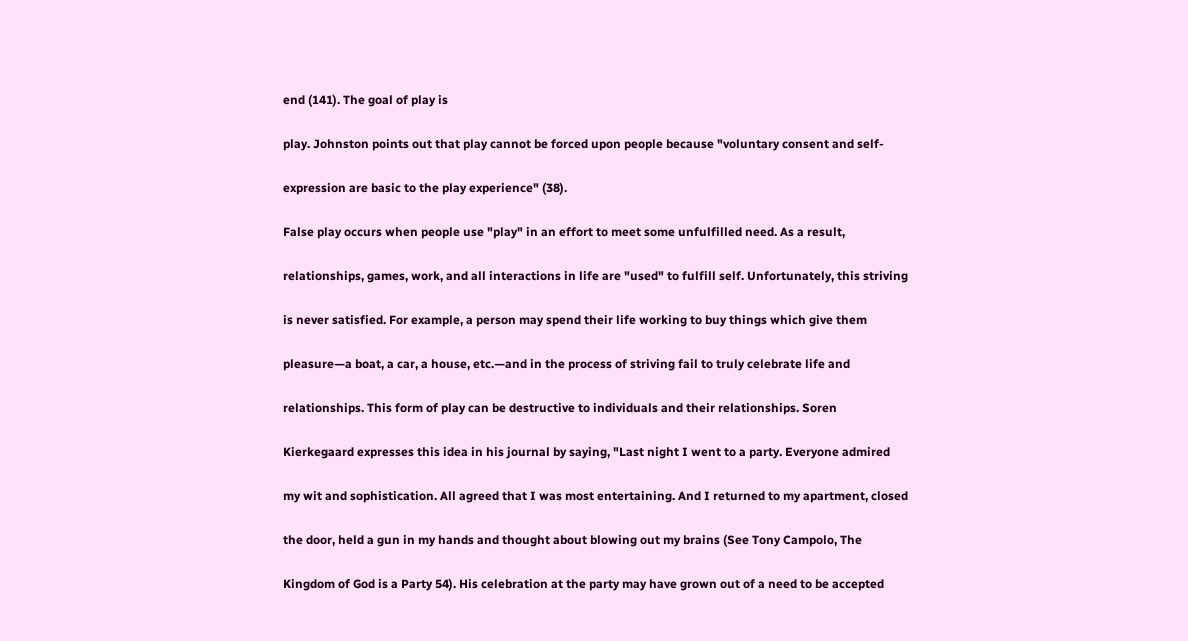end (141). The goal of play is

play. Johnston points out that play cannot be forced upon people because "voluntary consent and self-

expression are basic to the play experience" (38).

False play occurs when people use "play" in an effort to meet some unfulfilled need. As a result,

relationships, games, work, and all interactions in life are "used" to fulfill self. Unfortunately, this striving

is never satisfied. For example, a person may spend their life working to buy things which give them

pleasure—a boat, a car, a house, etc.—and in the process of striving fail to truly celebrate life and

relationships. This form of play can be destructive to individuals and their relationships. Soren

Kierkegaard expresses this idea in his journal by saying, "Last night I went to a party. Everyone admired

my wit and sophistication. All agreed that I was most entertaining. And I returned to my apartment, closed

the door, held a gun in my hands and thought about blowing out my brains (See Tony Campolo, The

Kingdom of God is a Party 54). His celebration at the party may have grown out of a need to be accepted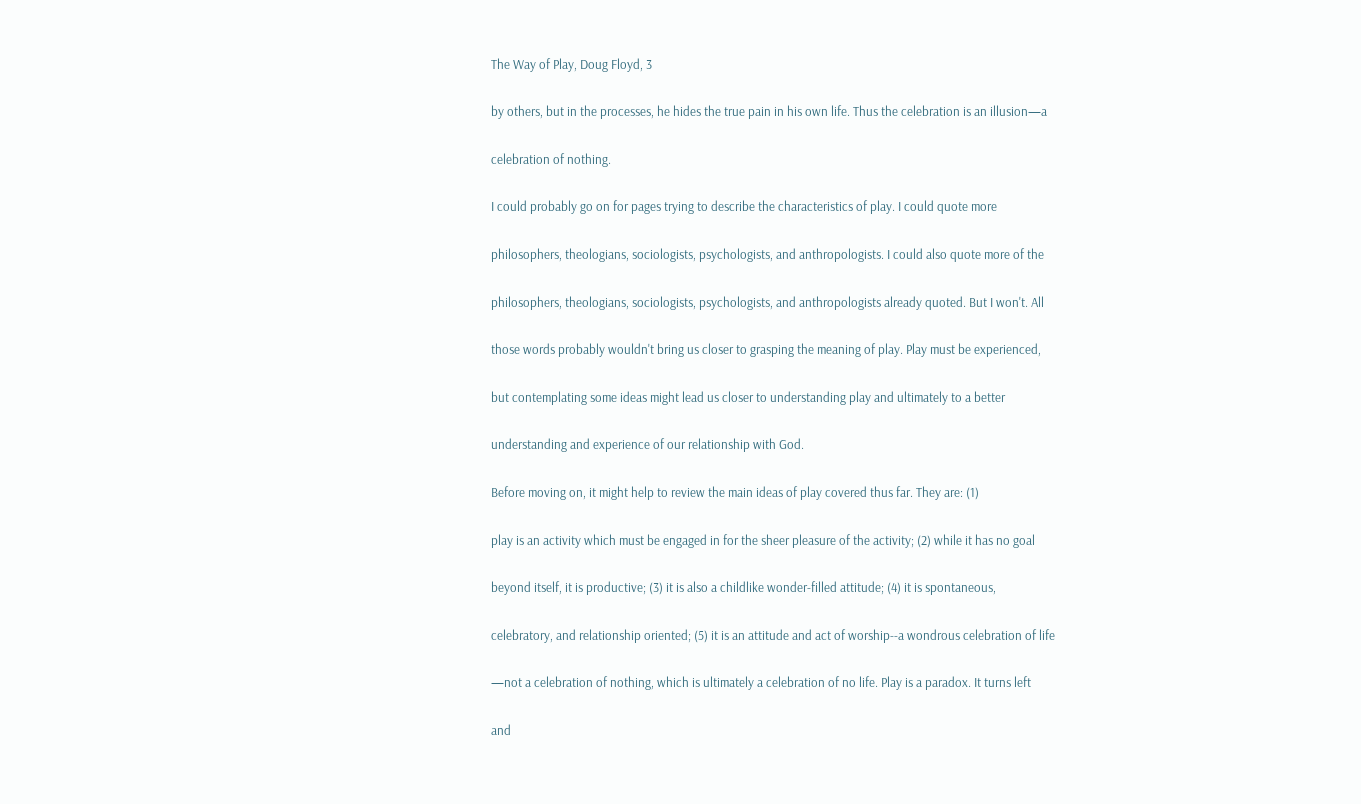The Way of Play, Doug Floyd, 3

by others, but in the processes, he hides the true pain in his own life. Thus the celebration is an illusion—a

celebration of nothing.

I could probably go on for pages trying to describe the characteristics of play. I could quote more

philosophers, theologians, sociologists, psychologists, and anthropologists. I could also quote more of the

philosophers, theologians, sociologists, psychologists, and anthropologists already quoted. But I won't. All

those words probably wouldn't bring us closer to grasping the meaning of play. Play must be experienced,

but contemplating some ideas might lead us closer to understanding play and ultimately to a better

understanding and experience of our relationship with God.

Before moving on, it might help to review the main ideas of play covered thus far. They are: (1)

play is an activity which must be engaged in for the sheer pleasure of the activity; (2) while it has no goal

beyond itself, it is productive; (3) it is also a childlike wonder-filled attitude; (4) it is spontaneous,

celebratory, and relationship oriented; (5) it is an attitude and act of worship--a wondrous celebration of life

—not a celebration of nothing, which is ultimately a celebration of no life. Play is a paradox. It turns left

and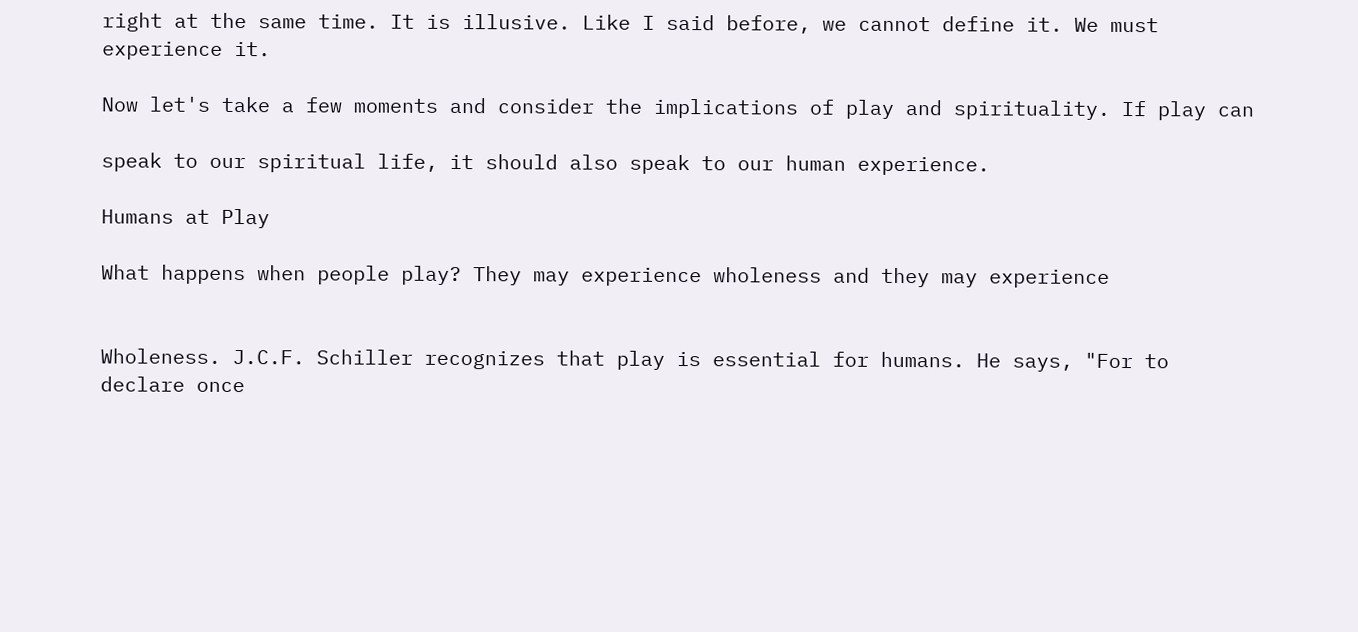right at the same time. It is illusive. Like I said before, we cannot define it. We must experience it.

Now let's take a few moments and consider the implications of play and spirituality. If play can

speak to our spiritual life, it should also speak to our human experience.

Humans at Play

What happens when people play? They may experience wholeness and they may experience


Wholeness. J.C.F. Schiller recognizes that play is essential for humans. He says, "For to declare once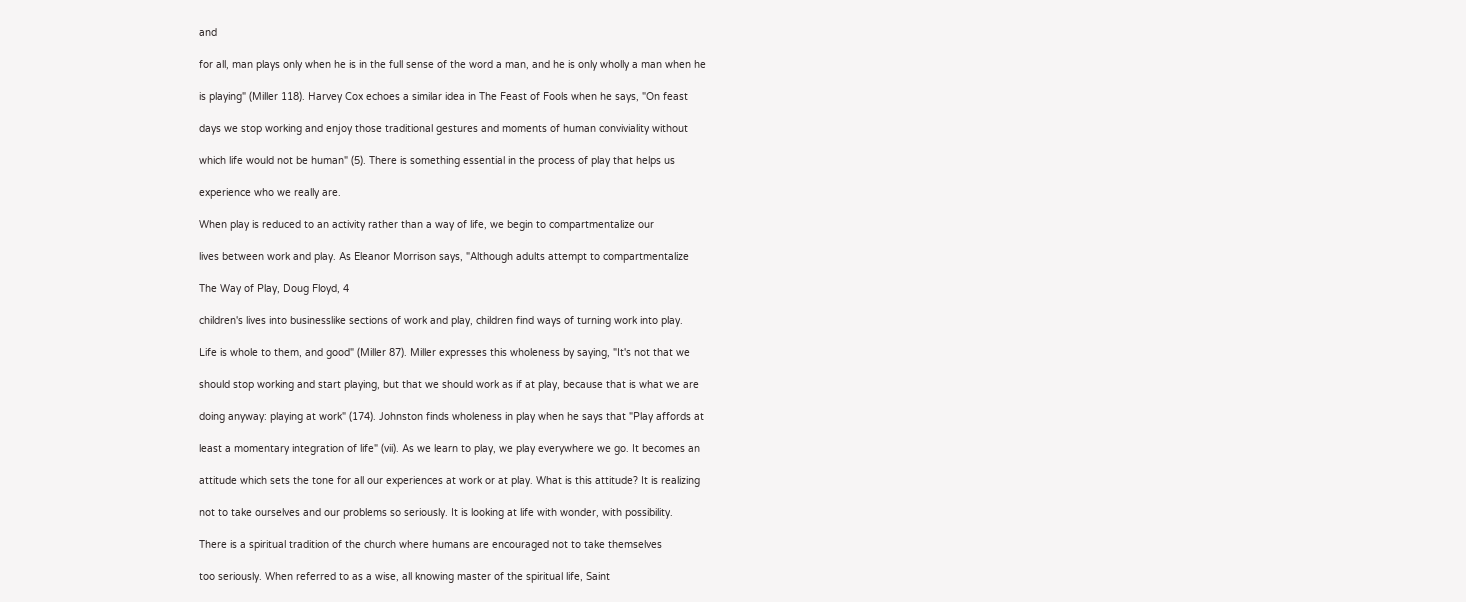and

for all, man plays only when he is in the full sense of the word a man, and he is only wholly a man when he

is playing" (Miller 118). Harvey Cox echoes a similar idea in The Feast of Fools when he says, "On feast

days we stop working and enjoy those traditional gestures and moments of human conviviality without

which life would not be human" (5). There is something essential in the process of play that helps us

experience who we really are.

When play is reduced to an activity rather than a way of life, we begin to compartmentalize our

lives between work and play. As Eleanor Morrison says, "Although adults attempt to compartmentalize

The Way of Play, Doug Floyd, 4

children's lives into businesslike sections of work and play, children find ways of turning work into play.

Life is whole to them, and good" (Miller 87). Miller expresses this wholeness by saying, "It's not that we

should stop working and start playing, but that we should work as if at play, because that is what we are

doing anyway: playing at work" (174). Johnston finds wholeness in play when he says that "Play affords at

least a momentary integration of life" (vii). As we learn to play, we play everywhere we go. It becomes an

attitude which sets the tone for all our experiences at work or at play. What is this attitude? It is realizing

not to take ourselves and our problems so seriously. It is looking at life with wonder, with possibility.

There is a spiritual tradition of the church where humans are encouraged not to take themselves

too seriously. When referred to as a wise, all knowing master of the spiritual life, Saint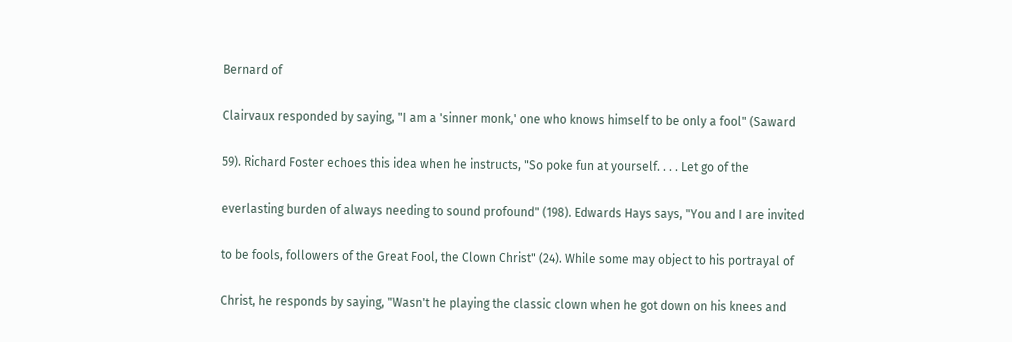Bernard of

Clairvaux responded by saying, "I am a 'sinner monk,' one who knows himself to be only a fool" (Saward

59). Richard Foster echoes this idea when he instructs, "So poke fun at yourself. . . . Let go of the

everlasting burden of always needing to sound profound" (198). Edwards Hays says, "You and I are invited

to be fools, followers of the Great Fool, the Clown Christ" (24). While some may object to his portrayal of

Christ, he responds by saying, "Wasn't he playing the classic clown when he got down on his knees and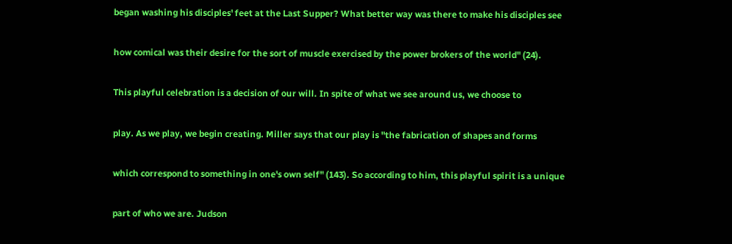began washing his disciples' feet at the Last Supper? What better way was there to make his disciples see

how comical was their desire for the sort of muscle exercised by the power brokers of the world" (24).

This playful celebration is a decision of our will. In spite of what we see around us, we choose to

play. As we play, we begin creating. Miller says that our play is "the fabrication of shapes and forms

which correspond to something in one's own self" (143). So according to him, this playful spirit is a unique

part of who we are. Judson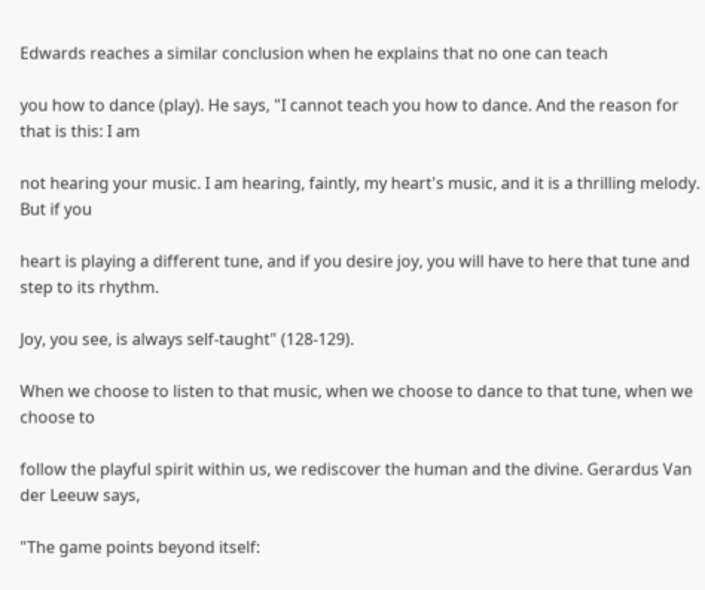Edwards reaches a similar conclusion when he explains that no one can teach

you how to dance (play). He says, "I cannot teach you how to dance. And the reason for that is this: I am

not hearing your music. I am hearing, faintly, my heart's music, and it is a thrilling melody. But if you

heart is playing a different tune, and if you desire joy, you will have to here that tune and step to its rhythm.

Joy, you see, is always self-taught" (128-129).

When we choose to listen to that music, when we choose to dance to that tune, when we choose to

follow the playful spirit within us, we rediscover the human and the divine. Gerardus Van der Leeuw says,

"The game points beyond itself: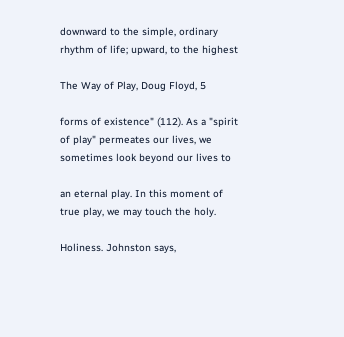downward to the simple, ordinary rhythm of life; upward, to the highest

The Way of Play, Doug Floyd, 5

forms of existence" (112). As a "spirit of play" permeates our lives, we sometimes look beyond our lives to

an eternal play. In this moment of true play, we may touch the holy.

Holiness. Johnston says,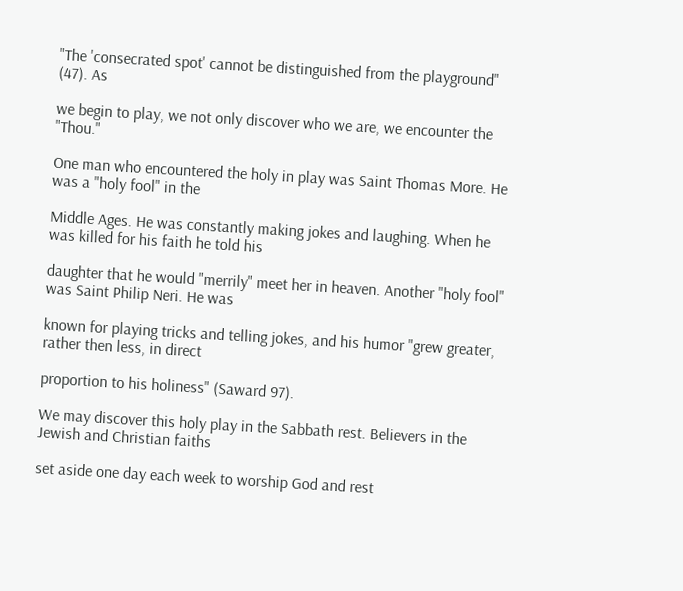"The 'consecrated spot' cannot be distinguished from the playground" (47). As

we begin to play, we not only discover who we are, we encounter the "Thou."

One man who encountered the holy in play was Saint Thomas More. He was a "holy fool" in the

Middle Ages. He was constantly making jokes and laughing. When he was killed for his faith he told his

daughter that he would "merrily" meet her in heaven. Another "holy fool" was Saint Philip Neri. He was

known for playing tricks and telling jokes, and his humor "grew greater, rather then less, in direct

proportion to his holiness" (Saward 97).

We may discover this holy play in the Sabbath rest. Believers in the Jewish and Christian faiths

set aside one day each week to worship God and rest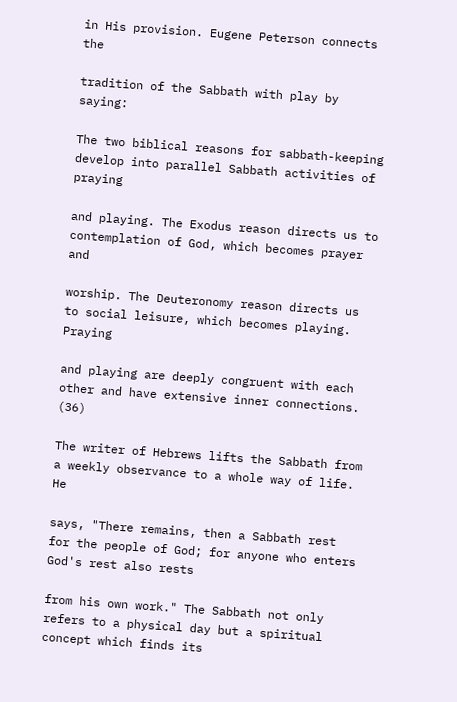in His provision. Eugene Peterson connects the

tradition of the Sabbath with play by saying:

The two biblical reasons for sabbath-keeping develop into parallel Sabbath activities of praying

and playing. The Exodus reason directs us to contemplation of God, which becomes prayer and

worship. The Deuteronomy reason directs us to social leisure, which becomes playing. Praying

and playing are deeply congruent with each other and have extensive inner connections. (36)

The writer of Hebrews lifts the Sabbath from a weekly observance to a whole way of life. He

says, "There remains, then a Sabbath rest for the people of God; for anyone who enters God's rest also rests

from his own work." The Sabbath not only refers to a physical day but a spiritual concept which finds its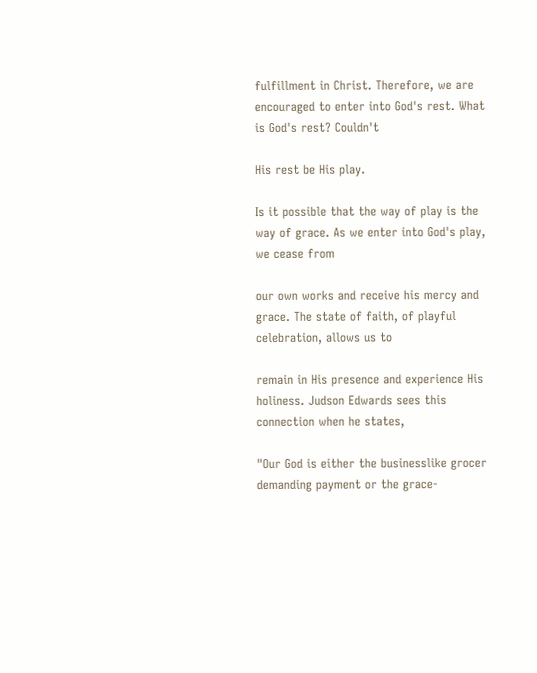fulfillment in Christ. Therefore, we are encouraged to enter into God's rest. What is God's rest? Couldn't

His rest be His play.

Is it possible that the way of play is the way of grace. As we enter into God's play, we cease from

our own works and receive his mercy and grace. The state of faith, of playful celebration, allows us to

remain in His presence and experience His holiness. Judson Edwards sees this connection when he states,

"Our God is either the businesslike grocer demanding payment or the grace-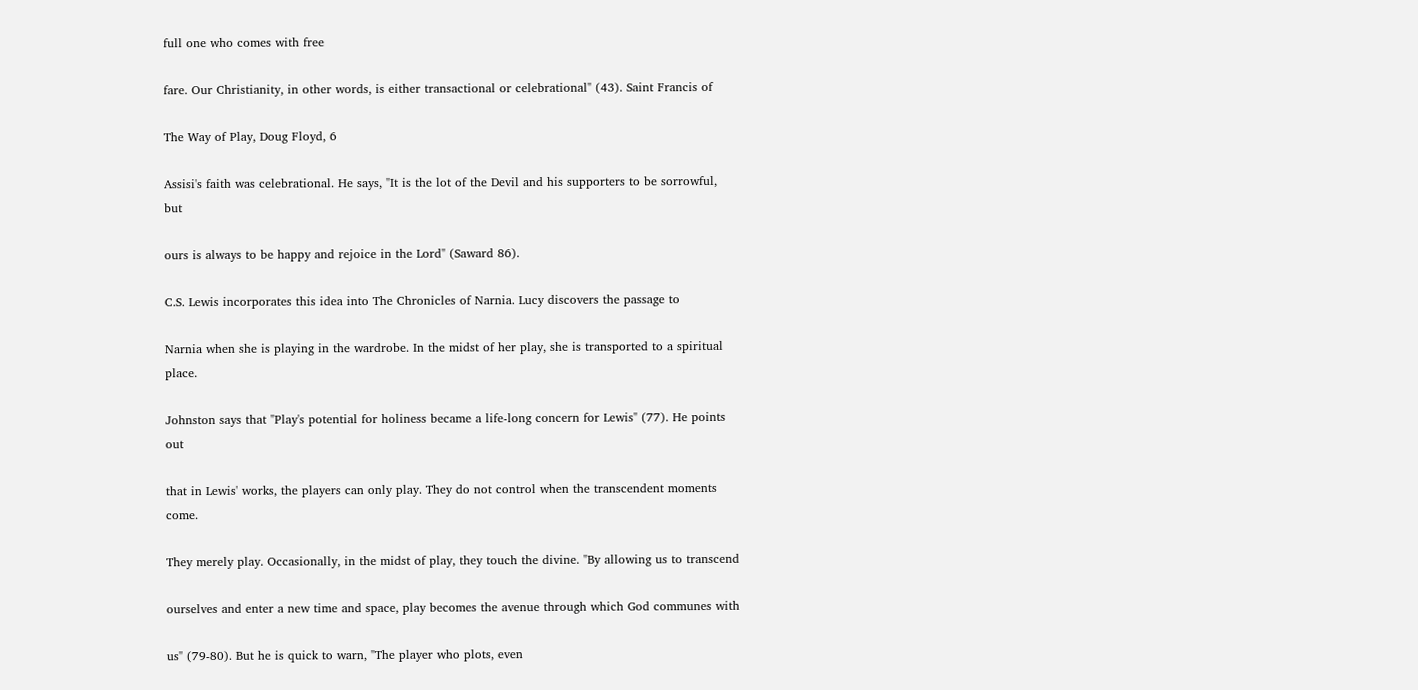full one who comes with free

fare. Our Christianity, in other words, is either transactional or celebrational" (43). Saint Francis of

The Way of Play, Doug Floyd, 6

Assisi's faith was celebrational. He says, "It is the lot of the Devil and his supporters to be sorrowful, but

ours is always to be happy and rejoice in the Lord" (Saward 86).

C.S. Lewis incorporates this idea into The Chronicles of Narnia. Lucy discovers the passage to

Narnia when she is playing in the wardrobe. In the midst of her play, she is transported to a spiritual place.

Johnston says that "Play's potential for holiness became a life-long concern for Lewis" (77). He points out

that in Lewis' works, the players can only play. They do not control when the transcendent moments come.

They merely play. Occasionally, in the midst of play, they touch the divine. "By allowing us to transcend

ourselves and enter a new time and space, play becomes the avenue through which God communes with

us" (79-80). But he is quick to warn, "The player who plots, even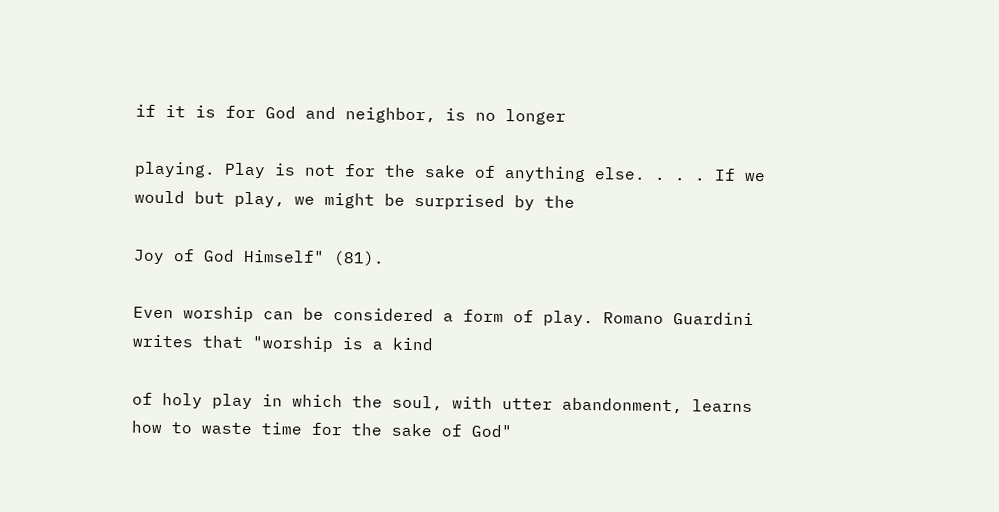if it is for God and neighbor, is no longer

playing. Play is not for the sake of anything else. . . . If we would but play, we might be surprised by the

Joy of God Himself" (81).

Even worship can be considered a form of play. Romano Guardini writes that "worship is a kind

of holy play in which the soul, with utter abandonment, learns how to waste time for the sake of God"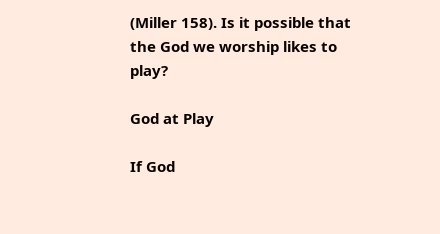(Miller 158). Is it possible that the God we worship likes to play?

God at Play

If God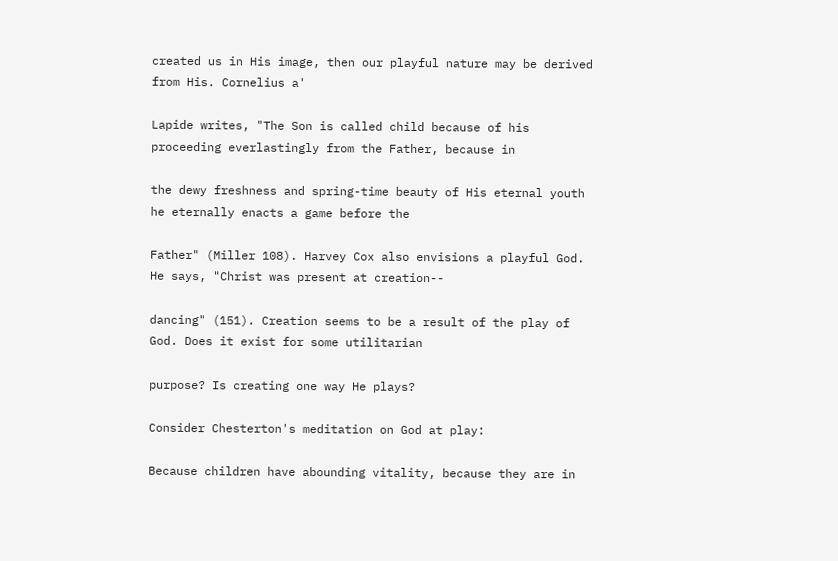created us in His image, then our playful nature may be derived from His. Cornelius a'

Lapide writes, "The Son is called child because of his proceeding everlastingly from the Father, because in

the dewy freshness and spring-time beauty of His eternal youth he eternally enacts a game before the

Father" (Miller 108). Harvey Cox also envisions a playful God. He says, "Christ was present at creation--

dancing" (151). Creation seems to be a result of the play of God. Does it exist for some utilitarian

purpose? Is creating one way He plays?

Consider Chesterton's meditation on God at play:

Because children have abounding vitality, because they are in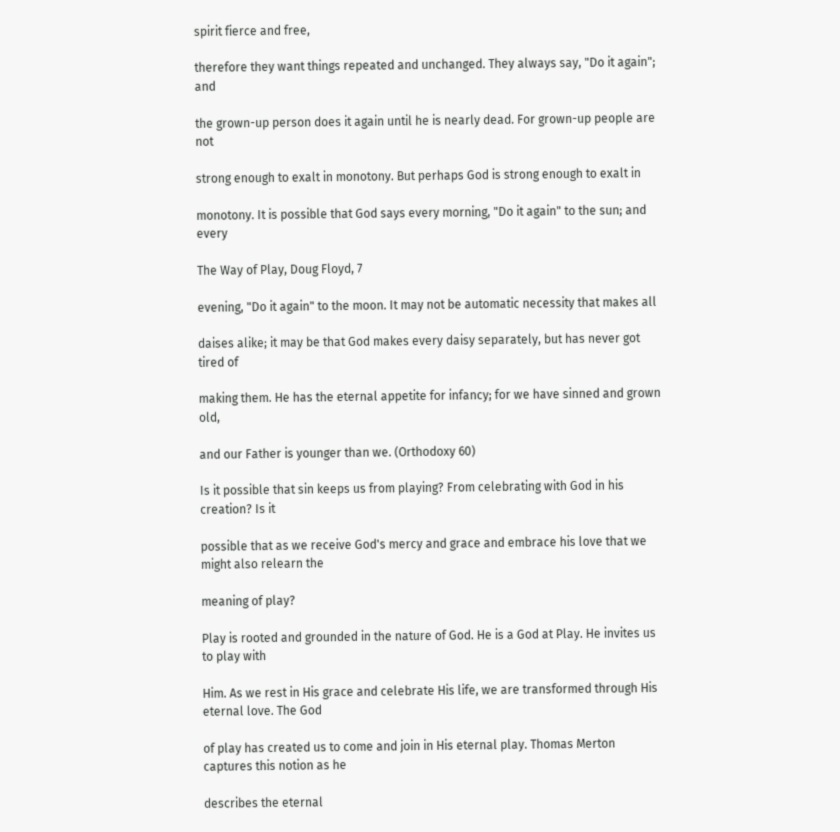spirit fierce and free,

therefore they want things repeated and unchanged. They always say, "Do it again"; and

the grown-up person does it again until he is nearly dead. For grown-up people are not

strong enough to exalt in monotony. But perhaps God is strong enough to exalt in

monotony. It is possible that God says every morning, "Do it again" to the sun; and every

The Way of Play, Doug Floyd, 7

evening, "Do it again" to the moon. It may not be automatic necessity that makes all

daises alike; it may be that God makes every daisy separately, but has never got tired of

making them. He has the eternal appetite for infancy; for we have sinned and grown old,

and our Father is younger than we. (Orthodoxy 60)

Is it possible that sin keeps us from playing? From celebrating with God in his creation? Is it

possible that as we receive God's mercy and grace and embrace his love that we might also relearn the

meaning of play?

Play is rooted and grounded in the nature of God. He is a God at Play. He invites us to play with

Him. As we rest in His grace and celebrate His life, we are transformed through His eternal love. The God

of play has created us to come and join in His eternal play. Thomas Merton captures this notion as he

describes the eternal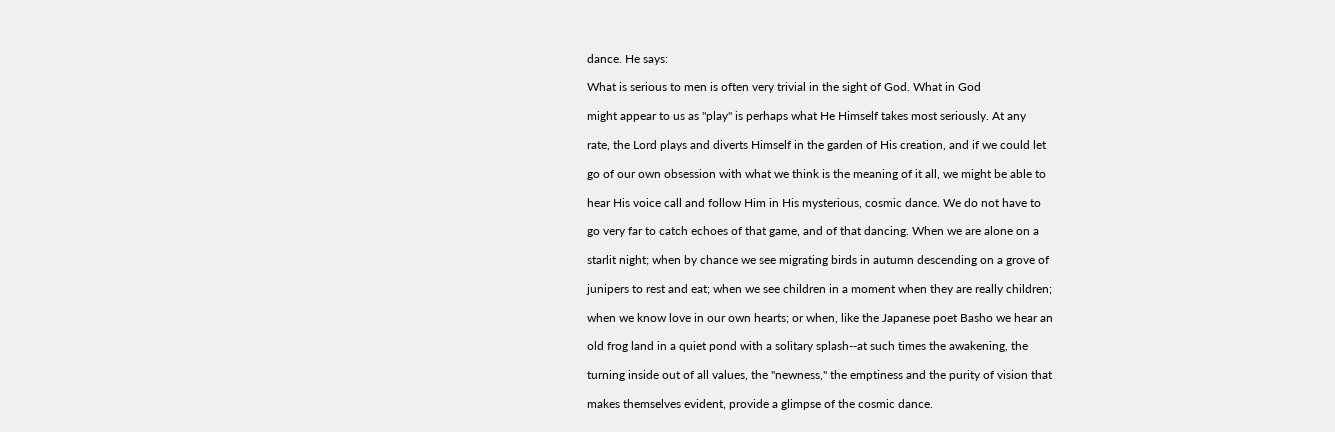dance. He says:

What is serious to men is often very trivial in the sight of God. What in God

might appear to us as "play" is perhaps what He Himself takes most seriously. At any

rate, the Lord plays and diverts Himself in the garden of His creation, and if we could let

go of our own obsession with what we think is the meaning of it all, we might be able to

hear His voice call and follow Him in His mysterious, cosmic dance. We do not have to

go very far to catch echoes of that game, and of that dancing. When we are alone on a

starlit night; when by chance we see migrating birds in autumn descending on a grove of

junipers to rest and eat; when we see children in a moment when they are really children;

when we know love in our own hearts; or when, like the Japanese poet Basho we hear an

old frog land in a quiet pond with a solitary splash--at such times the awakening, the

turning inside out of all values, the "newness," the emptiness and the purity of vision that

makes themselves evident, provide a glimpse of the cosmic dance.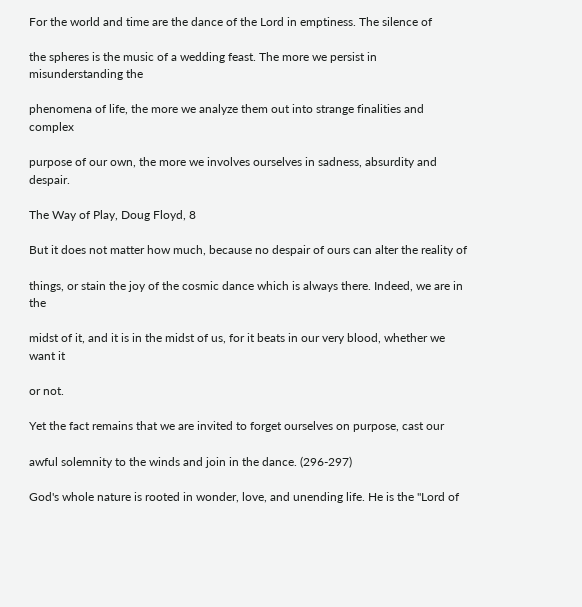For the world and time are the dance of the Lord in emptiness. The silence of

the spheres is the music of a wedding feast. The more we persist in misunderstanding the

phenomena of life, the more we analyze them out into strange finalities and complex

purpose of our own, the more we involves ourselves in sadness, absurdity and despair.

The Way of Play, Doug Floyd, 8

But it does not matter how much, because no despair of ours can alter the reality of

things, or stain the joy of the cosmic dance which is always there. Indeed, we are in the

midst of it, and it is in the midst of us, for it beats in our very blood, whether we want it

or not.

Yet the fact remains that we are invited to forget ourselves on purpose, cast our

awful solemnity to the winds and join in the dance. (296-297)

God's whole nature is rooted in wonder, love, and unending life. He is the "Lord of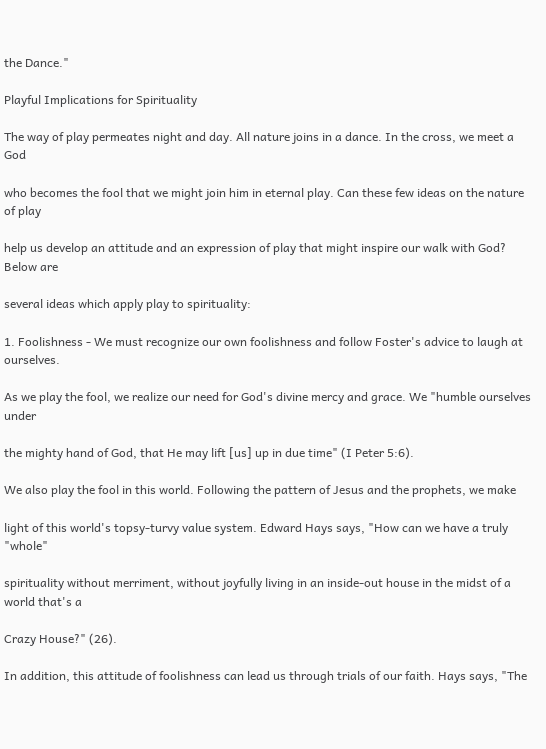the Dance."

Playful Implications for Spirituality

The way of play permeates night and day. All nature joins in a dance. In the cross, we meet a God

who becomes the fool that we might join him in eternal play. Can these few ideas on the nature of play

help us develop an attitude and an expression of play that might inspire our walk with God? Below are

several ideas which apply play to spirituality:

1. Foolishness - We must recognize our own foolishness and follow Foster's advice to laugh at ourselves.

As we play the fool, we realize our need for God's divine mercy and grace. We "humble ourselves under

the mighty hand of God, that He may lift [us] up in due time" (I Peter 5:6).

We also play the fool in this world. Following the pattern of Jesus and the prophets, we make

light of this world's topsy-turvy value system. Edward Hays says, "How can we have a truly "whole"

spirituality without merriment, without joyfully living in an inside-out house in the midst of a world that's a

Crazy House?" (26).

In addition, this attitude of foolishness can lead us through trials of our faith. Hays says, "The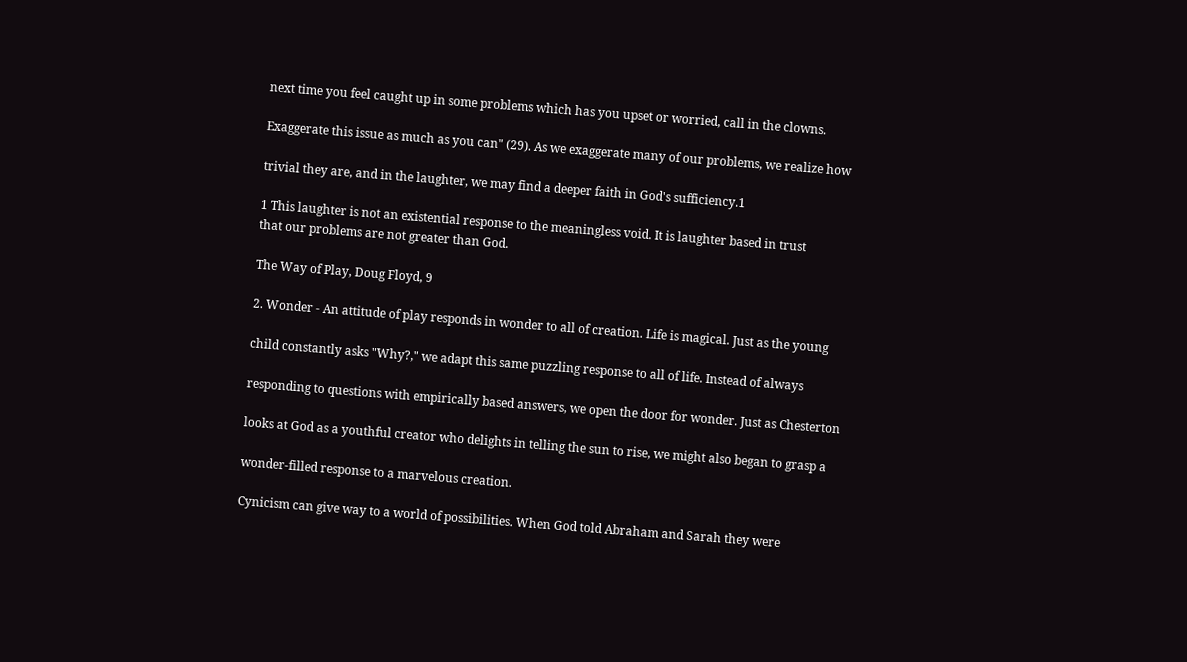next time you feel caught up in some problems which has you upset or worried, call in the clowns.

Exaggerate this issue as much as you can" (29). As we exaggerate many of our problems, we realize how

trivial they are, and in the laughter, we may find a deeper faith in God's sufficiency.1

1 This laughter is not an existential response to the meaningless void. It is laughter based in trust
that our problems are not greater than God.

The Way of Play, Doug Floyd, 9

2. Wonder - An attitude of play responds in wonder to all of creation. Life is magical. Just as the young

child constantly asks "Why?," we adapt this same puzzling response to all of life. Instead of always

responding to questions with empirically based answers, we open the door for wonder. Just as Chesterton

looks at God as a youthful creator who delights in telling the sun to rise, we might also began to grasp a

wonder-filled response to a marvelous creation.

Cynicism can give way to a world of possibilities. When God told Abraham and Sarah they were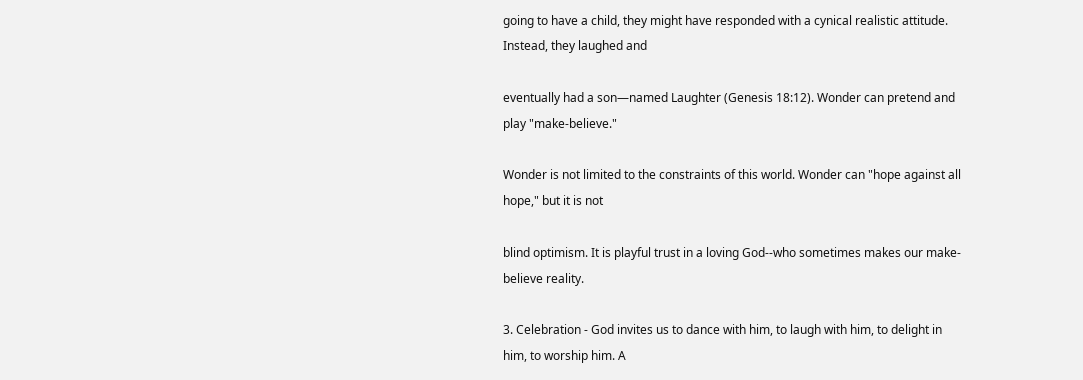going to have a child, they might have responded with a cynical realistic attitude. Instead, they laughed and

eventually had a son—named Laughter (Genesis 18:12). Wonder can pretend and play "make-believe."

Wonder is not limited to the constraints of this world. Wonder can "hope against all hope," but it is not

blind optimism. It is playful trust in a loving God--who sometimes makes our make-believe reality.

3. Celebration - God invites us to dance with him, to laugh with him, to delight in him, to worship him. A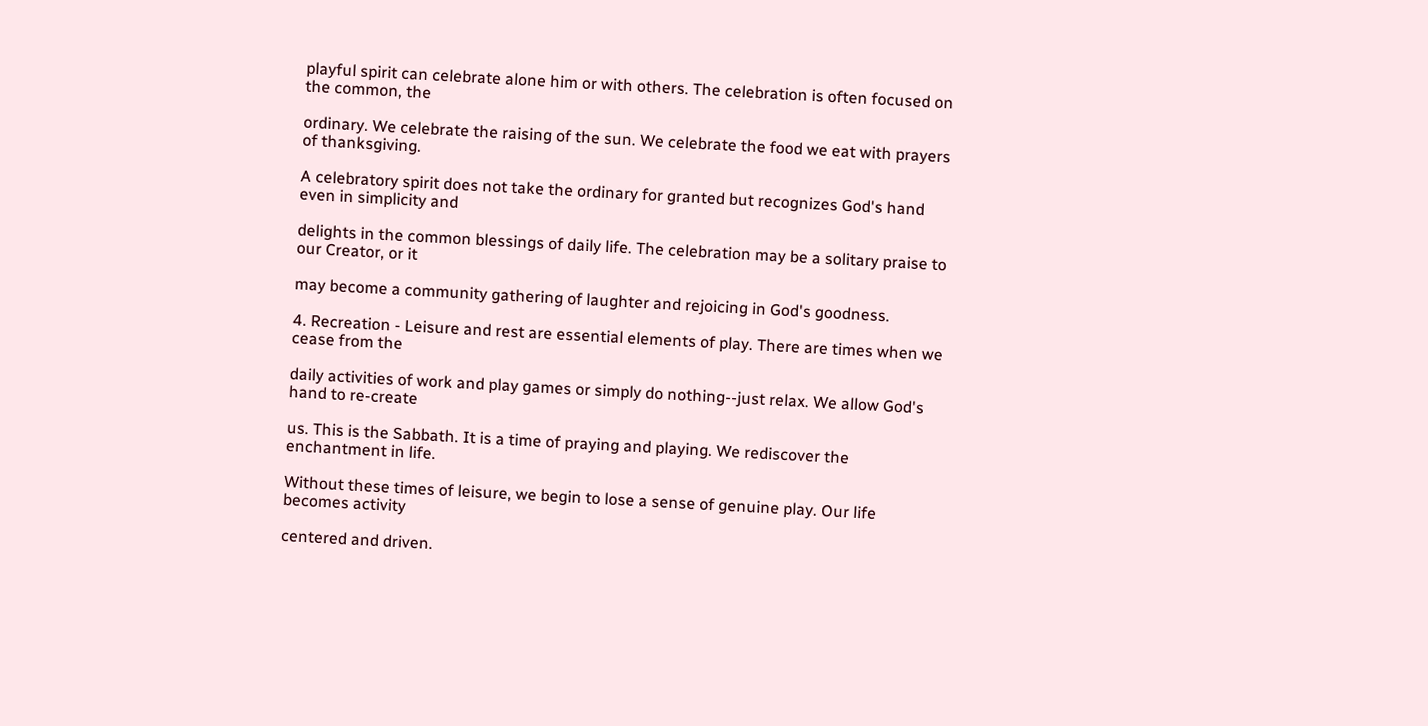playful spirit can celebrate alone him or with others. The celebration is often focused on the common, the

ordinary. We celebrate the raising of the sun. We celebrate the food we eat with prayers of thanksgiving.

A celebratory spirit does not take the ordinary for granted but recognizes God's hand even in simplicity and

delights in the common blessings of daily life. The celebration may be a solitary praise to our Creator, or it

may become a community gathering of laughter and rejoicing in God's goodness.

4. Recreation - Leisure and rest are essential elements of play. There are times when we cease from the

daily activities of work and play games or simply do nothing--just relax. We allow God's hand to re-create

us. This is the Sabbath. It is a time of praying and playing. We rediscover the enchantment in life.

Without these times of leisure, we begin to lose a sense of genuine play. Our life becomes activity

centered and driven.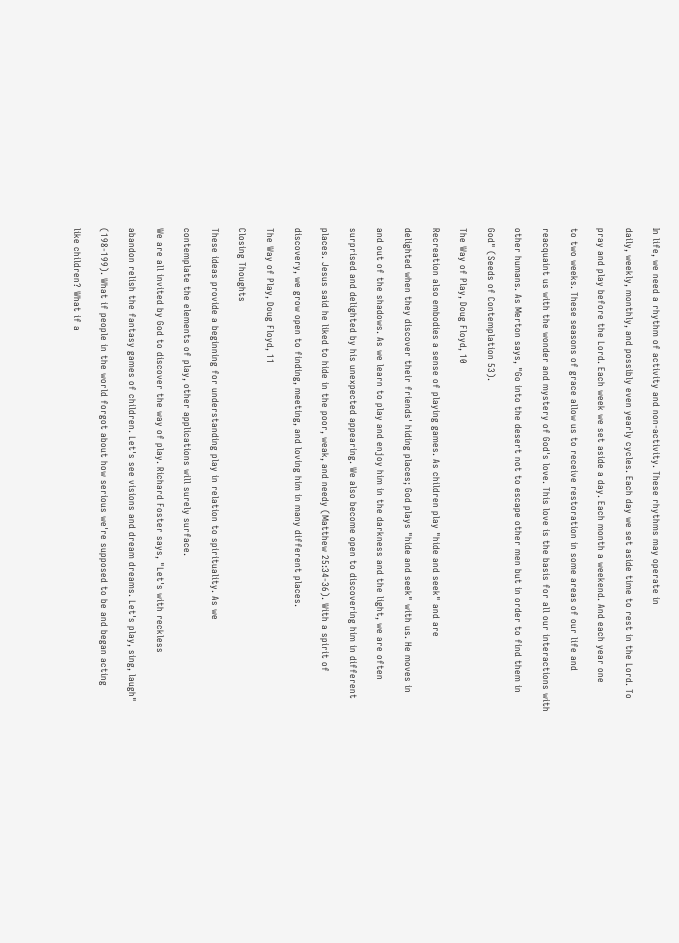In life, we need a rhythm of activity and non-activity. These rhythms may operate in

daily, weekly, monthly, and possibly even yearly cycles. Each day we set aside time to rest in the Lord. To

pray and play before the Lord. Each week we set aside a day. Each month a weekend. And each year one

to two weeks. These seasons of grace allow us to receive restoration in some areas of our life and

reacquaint us with the wonder and mystery of God's love. This love is the basis for all our interactions with

other humans. As Merton says, "Go into the desert not to escape other men but in order to find them in

God" (Seeds of Contemplation 53).

The Way of Play, Doug Floyd, 10

Recreation also embodies a sense of playing games. As children play "hide and seek" and are

delighted when they discover their friends' hiding places; God plays "hide and seek" with us. He moves in

and out of the shadows. As we learn to play and enjoy him in the darkness and the light, we are often

surprised and delighted by his unexpected appearing. We also become open to discovering him in different

places. Jesus said he liked to hide in the poor, weak, and needy (Matthew 25:34-36). With a spirit of

discovery, we grow open to finding, meeting, and loving him in many different places.

The Way of Play, Doug Floyd, 11

Closing Thoughts

These ideas provide a beginning for understanding play in relation to spirituality. As we

contemplate the elements of play, other applications will surely surface.

We are all invited by God to discover the way of play. Richard Foster says, "Let's with reckless

abandon relish the fantasy games of children. Let's see visions and dream dreams. Let's play, sing, laugh"

(198-199). What if people in the world forgot about how serious we're supposed to be and began acting

like children? What if a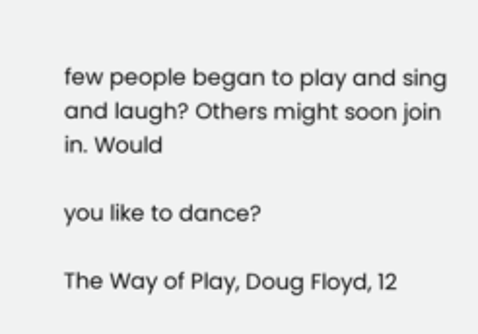few people began to play and sing and laugh? Others might soon join in. Would

you like to dance?

The Way of Play, Doug Floyd, 12